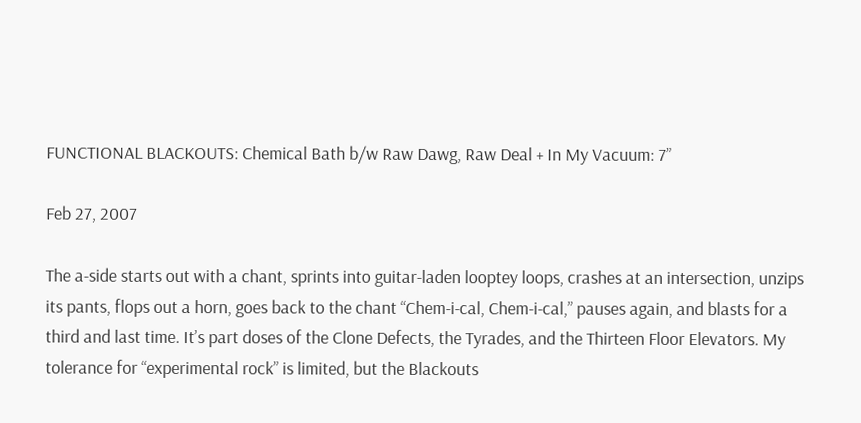FUNCTIONAL BLACKOUTS: Chemical Bath b/w Raw Dawg, Raw Deal + In My Vacuum: 7”

Feb 27, 2007

The a-side starts out with a chant, sprints into guitar-laden looptey loops, crashes at an intersection, unzips its pants, flops out a horn, goes back to the chant “Chem-i-cal, Chem-i-cal,” pauses again, and blasts for a third and last time. It’s part doses of the Clone Defects, the Tyrades, and the Thirteen Floor Elevators. My tolerance for “experimental rock” is limited, but the Blackouts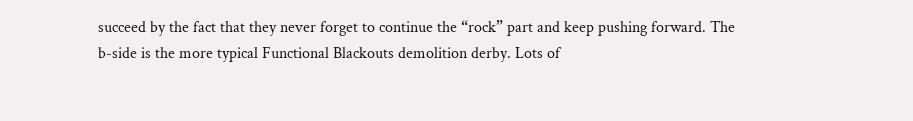succeed by the fact that they never forget to continue the “rock” part and keep pushing forward. The b-side is the more typical Functional Blackouts demolition derby. Lots of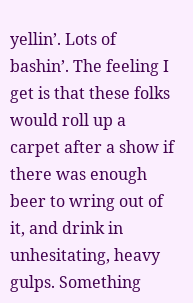yellin’. Lots of bashin’. The feeling I get is that these folks would roll up a carpet after a show if there was enough beer to wring out of it, and drink in unhesitating, heavy gulps. Something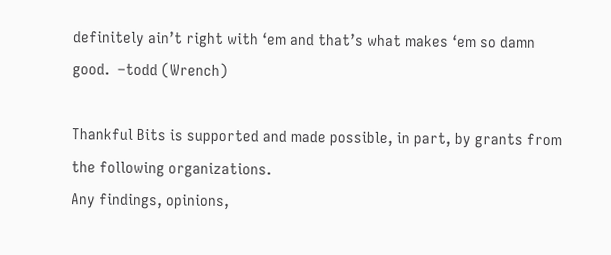definitely ain’t right with ‘em and that’s what makes ‘em so damn good.  –todd (Wrench)

Thankful Bits is supported and made possible, in part, by grants from the following organizations.
Any findings, opinions,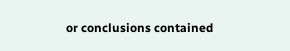or conclusions contained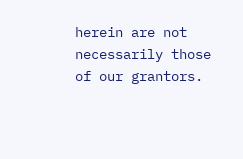herein are not necessarily those of our grantors.